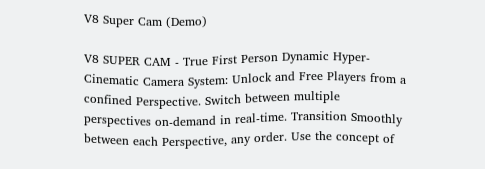V8 Super Cam (Demo)

V8 SUPER CAM - True First Person Dynamic Hyper-Cinematic Camera System: Unlock and Free Players from a confined Perspective. Switch between multiple perspectives on-demand in real-time. Transition Smoothly between each Perspective, any order. Use the concept of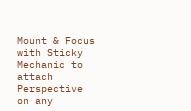Mount & Focus with Sticky Mechanic to attach Perspective on any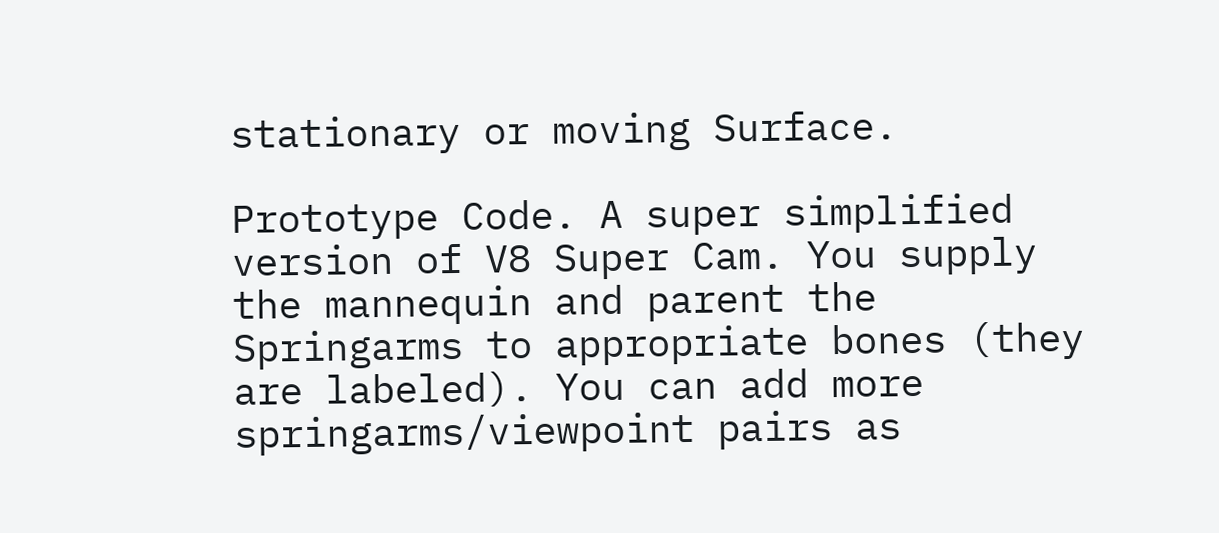stationary or moving Surface.

Prototype Code. A super simplified version of V8 Super Cam. You supply the mannequin and parent the Springarms to appropriate bones (they are labeled). You can add more springarms/viewpoint pairs as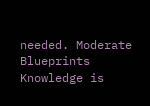needed. Moderate Blueprints Knowledge is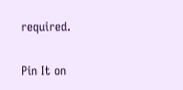required.

Pin It on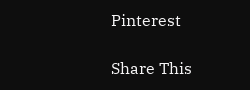Pinterest

Share This